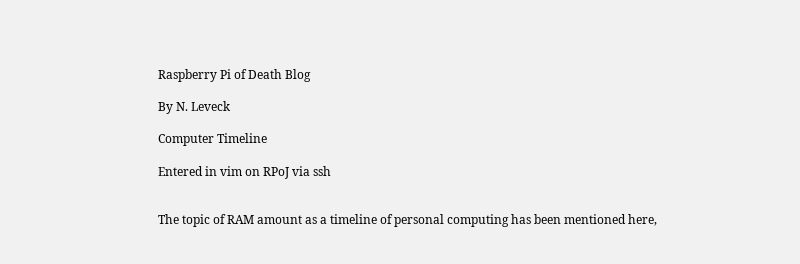Raspberry Pi of Death Blog

By N. Leveck

Computer Timeline

Entered in vim on RPoJ via ssh


The topic of RAM amount as a timeline of personal computing has been mentioned here,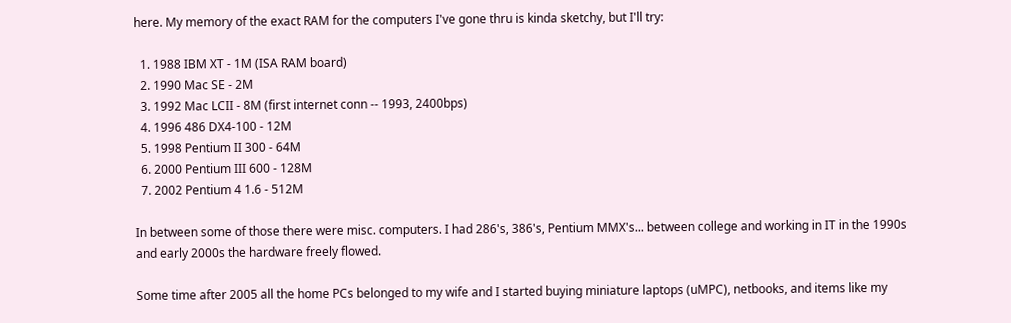here. My memory of the exact RAM for the computers I've gone thru is kinda sketchy, but I'll try:

  1. 1988 IBM XT - 1M (ISA RAM board)
  2. 1990 Mac SE - 2M
  3. 1992 Mac LCII - 8M (first internet conn -- 1993, 2400bps)
  4. 1996 486 DX4-100 - 12M
  5. 1998 Pentium II 300 - 64M
  6. 2000 Pentium III 600 - 128M
  7. 2002 Pentium 4 1.6 - 512M

In between some of those there were misc. computers. I had 286's, 386's, Pentium MMX's... between college and working in IT in the 1990s and early 2000s the hardware freely flowed.

Some time after 2005 all the home PCs belonged to my wife and I started buying miniature laptops (uMPC), netbooks, and items like my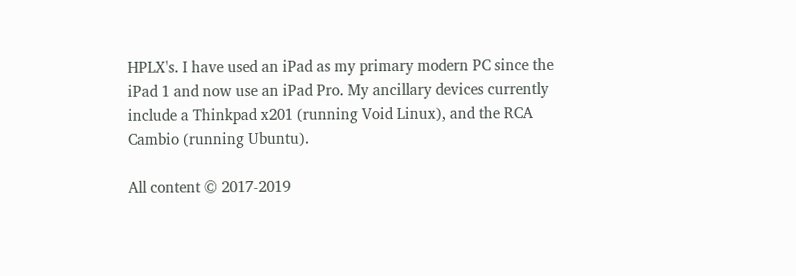HPLX's. I have used an iPad as my primary modern PC since the iPad 1 and now use an iPad Pro. My ancillary devices currently include a Thinkpad x201 (running Void Linux), and the RCA Cambio (running Ubuntu).

All content © 2017-2019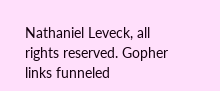Nathaniel Leveck, all rights reserved. Gopher links funneled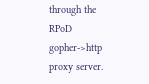through the RPoD gopher->http proxy server.